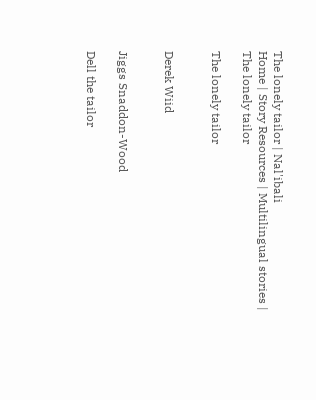The lonely tailor | Nal'ibali
Home | Story Resources | Multilingual stories | The lonely tailor

The lonely tailor


Derek Wiid


Jiggs Snaddon-Wood

Dell the tailor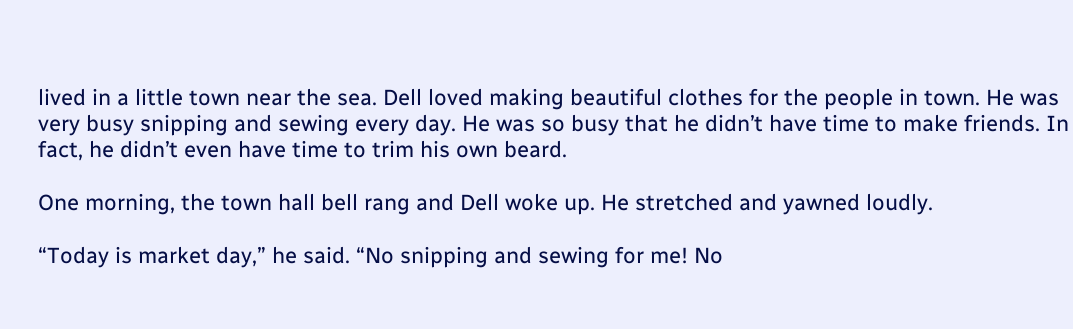lived in a little town near the sea. Dell loved making beautiful clothes for the people in town. He was very busy snipping and sewing every day. He was so busy that he didn’t have time to make friends. In fact, he didn’t even have time to trim his own beard.

One morning, the town hall bell rang and Dell woke up. He stretched and yawned loudly.

“Today is market day,” he said. “No snipping and sewing for me! No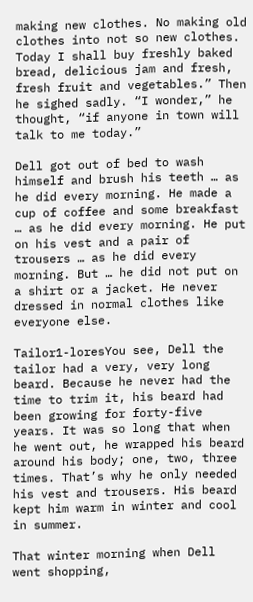making new clothes. No making old clothes into not so new clothes. Today I shall buy freshly baked bread, delicious jam and fresh, fresh fruit and vegetables.” Then he sighed sadly. “I wonder,” he thought, “if anyone in town will talk to me today.”

Dell got out of bed to wash himself and brush his teeth … as he did every morning. He made a cup of coffee and some breakfast … as he did every morning. He put on his vest and a pair of trousers … as he did every morning. But … he did not put on a shirt or a jacket. He never dressed in normal clothes like everyone else.

Tailor1-loresYou see, Dell the tailor had a very, very long beard. Because he never had the time to trim it, his beard had been growing for forty-five years. It was so long that when he went out, he wrapped his beard around his body; one, two, three times. That’s why he only needed his vest and trousers. His beard kept him warm in winter and cool in summer.

That winter morning when Dell went shopping,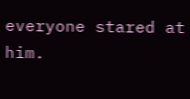everyone stared at him.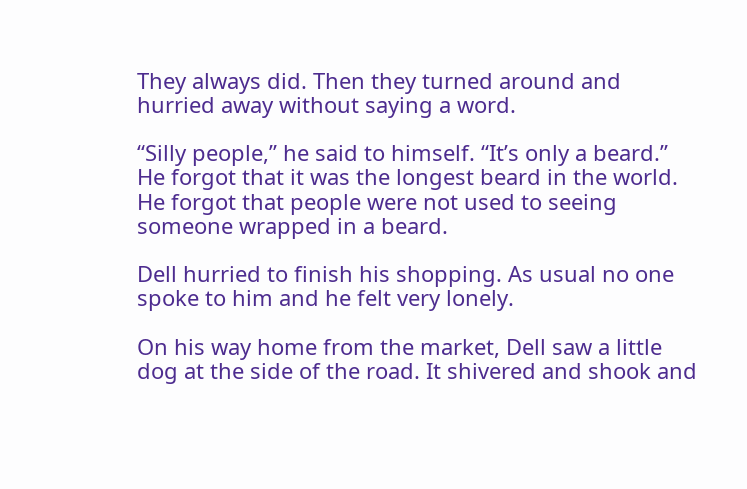They always did. Then they turned around and hurried away without saying a word.

“Silly people,” he said to himself. “It’s only a beard.” He forgot that it was the longest beard in the world. He forgot that people were not used to seeing someone wrapped in a beard.

Dell hurried to finish his shopping. As usual no one spoke to him and he felt very lonely.

On his way home from the market, Dell saw a little dog at the side of the road. It shivered and shook and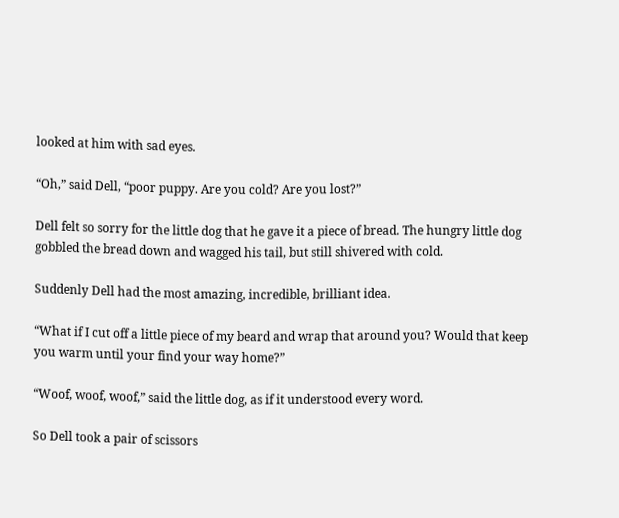looked at him with sad eyes.

“Oh,” said Dell, “poor puppy. Are you cold? Are you lost?”

Dell felt so sorry for the little dog that he gave it a piece of bread. The hungry little dog gobbled the bread down and wagged his tail, but still shivered with cold.

Suddenly Dell had the most amazing, incredible, brilliant idea.

“What if I cut off a little piece of my beard and wrap that around you? Would that keep you warm until your find your way home?”

“Woof, woof, woof,” said the little dog, as if it understood every word.

So Dell took a pair of scissors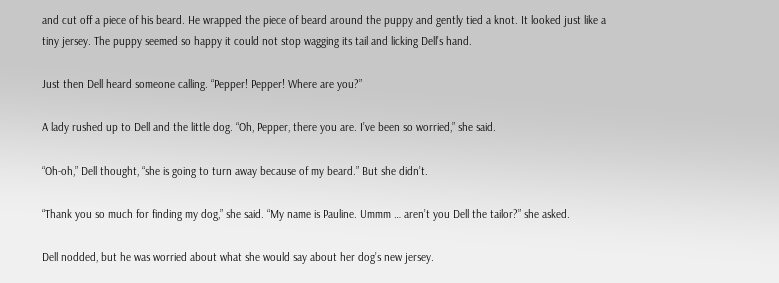and cut off a piece of his beard. He wrapped the piece of beard around the puppy and gently tied a knot. It looked just like a tiny jersey. The puppy seemed so happy it could not stop wagging its tail and licking Dell’s hand.

Just then Dell heard someone calling. “Pepper! Pepper! Where are you?”

A lady rushed up to Dell and the little dog. “Oh, Pepper, there you are. I’ve been so worried,” she said.

“Oh-oh,” Dell thought, “she is going to turn away because of my beard.” But she didn’t.

“Thank you so much for finding my dog,” she said. “My name is Pauline. Ummm … aren’t you Dell the tailor?” she asked.

Dell nodded, but he was worried about what she would say about her dog’s new jersey.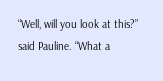“Well, will you look at this?” said Pauline. “What a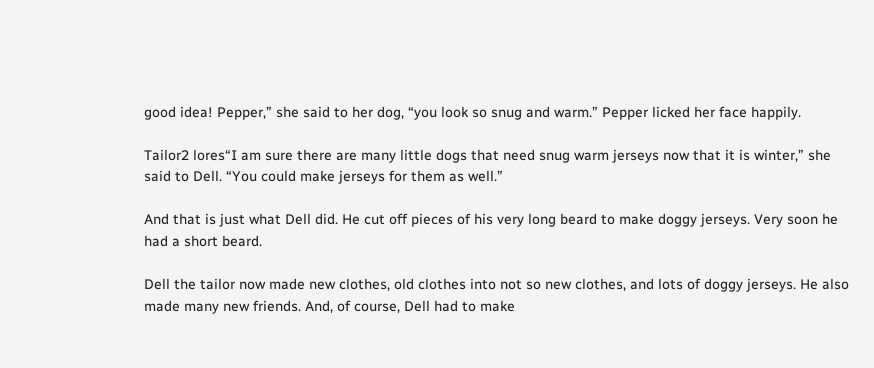good idea! Pepper,” she said to her dog, “you look so snug and warm.” Pepper licked her face happily.

Tailor2 lores“I am sure there are many little dogs that need snug warm jerseys now that it is winter,” she said to Dell. “You could make jerseys for them as well.”

And that is just what Dell did. He cut off pieces of his very long beard to make doggy jerseys. Very soon he had a short beard.

Dell the tailor now made new clothes, old clothes into not so new clothes, and lots of doggy jerseys. He also made many new friends. And, of course, Dell had to make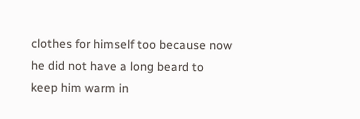clothes for himself too because now he did not have a long beard to keep him warm in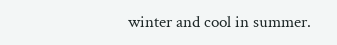winter and cool in summer.